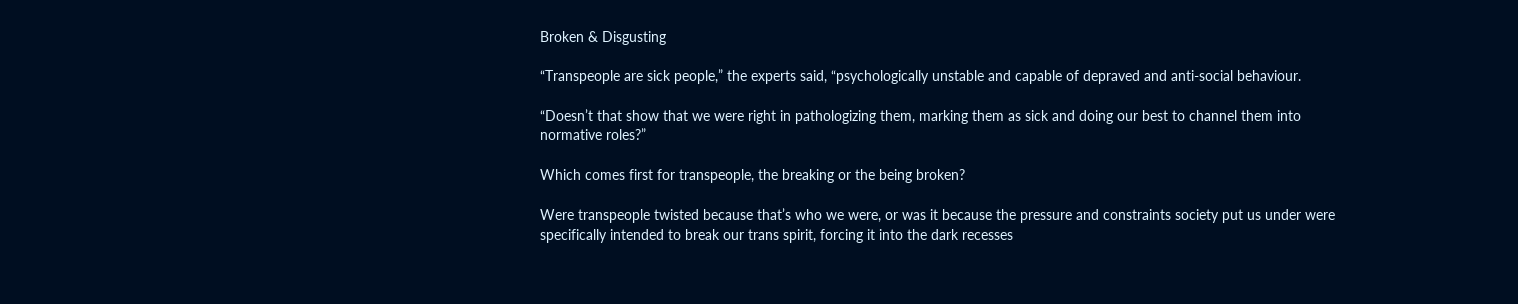Broken & Disgusting

“Transpeople are sick people,” the experts said, “psychologically unstable and capable of depraved and anti-social behaviour.

“Doesn’t that show that we were right in pathologizing them, marking them as sick and doing our best to channel them into normative roles?”

Which comes first for transpeople, the breaking or the being broken?

Were transpeople twisted because that’s who we were, or was it because the pressure and constraints society put us under were specifically intended to break our trans spirit, forcing it into the dark recesses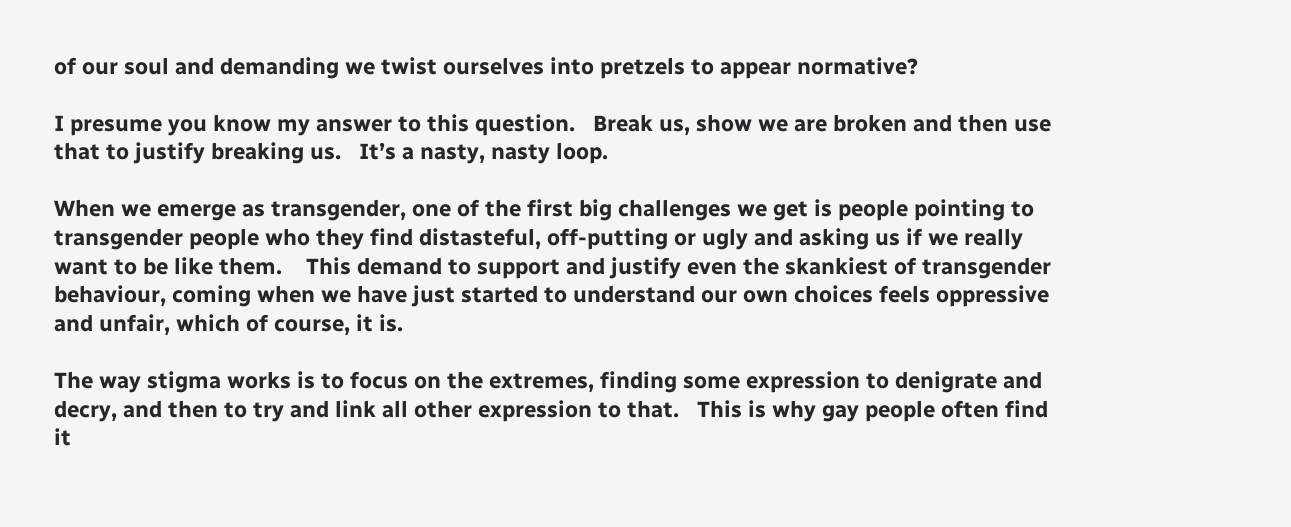of our soul and demanding we twist ourselves into pretzels to appear normative?

I presume you know my answer to this question.   Break us, show we are broken and then use that to justify breaking us.   It’s a nasty, nasty loop.

When we emerge as transgender, one of the first big challenges we get is people pointing to transgender people who they find distasteful, off-putting or ugly and asking us if we really want to be like them.    This demand to support and justify even the skankiest of transgender behaviour, coming when we have just started to understand our own choices feels oppressive and unfair, which of course, it is.

The way stigma works is to focus on the extremes, finding some expression to denigrate and decry, and then to try and link all other expression to that.   This is why gay people often find it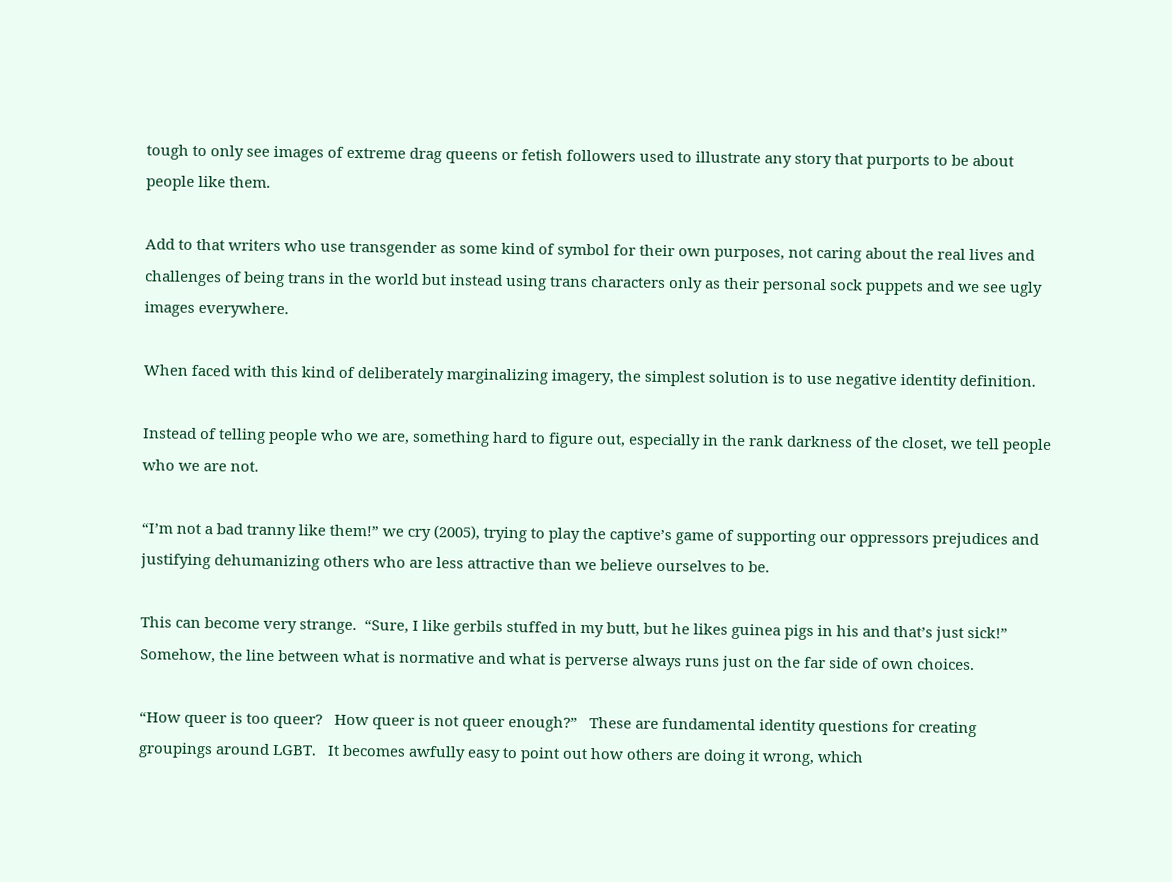tough to only see images of extreme drag queens or fetish followers used to illustrate any story that purports to be about people like them.

Add to that writers who use transgender as some kind of symbol for their own purposes, not caring about the real lives and challenges of being trans in the world but instead using trans characters only as their personal sock puppets and we see ugly images everywhere.

When faced with this kind of deliberately marginalizing imagery, the simplest solution is to use negative identity definition.

Instead of telling people who we are, something hard to figure out, especially in the rank darkness of the closet, we tell people who we are not.

“I’m not a bad tranny like them!” we cry (2005), trying to play the captive’s game of supporting our oppressors prejudices and justifying dehumanizing others who are less attractive than we believe ourselves to be.

This can become very strange.  “Sure, I like gerbils stuffed in my butt, but he likes guinea pigs in his and that’s just sick!”    Somehow, the line between what is normative and what is perverse always runs just on the far side of own choices.

“How queer is too queer?   How queer is not queer enough?”   These are fundamental identity questions for creating groupings around LGBT.   It becomes awfully easy to point out how others are doing it wrong, which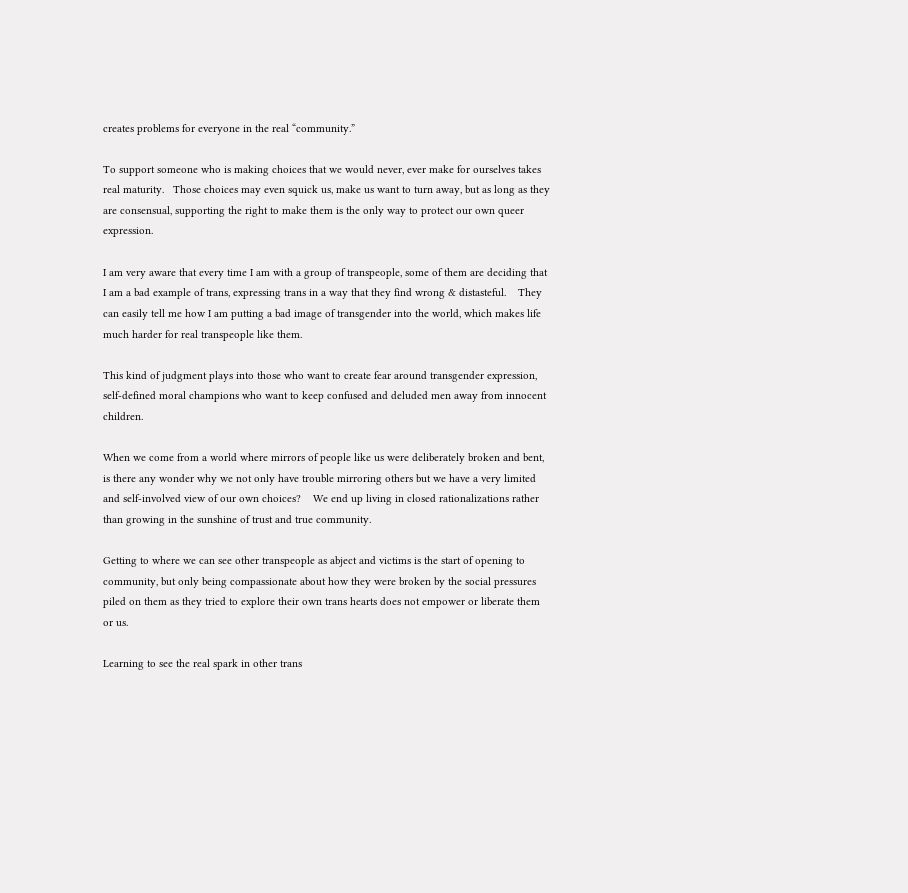creates problems for everyone in the real “community.”

To support someone who is making choices that we would never, ever make for ourselves takes real maturity.   Those choices may even squick us, make us want to turn away, but as long as they are consensual, supporting the right to make them is the only way to protect our own queer expression.

I am very aware that every time I am with a group of transpeople, some of them are deciding that I am a bad example of trans, expressing trans in a way that they find wrong & distasteful.    They can easily tell me how I am putting a bad image of transgender into the world, which makes life much harder for real transpeople like them.

This kind of judgment plays into those who want to create fear around transgender expression, self-defined moral champions who want to keep confused and deluded men away from innocent children.

When we come from a world where mirrors of people like us were deliberately broken and bent, is there any wonder why we not only have trouble mirroring others but we have a very limited and self-involved view of our own choices?    We end up living in closed rationalizations rather than growing in the sunshine of trust and true community.

Getting to where we can see other transpeople as abject and victims is the start of opening to community, but only being compassionate about how they were broken by the social pressures piled on them as they tried to explore their own trans hearts does not empower or liberate them or us.

Learning to see the real spark in other trans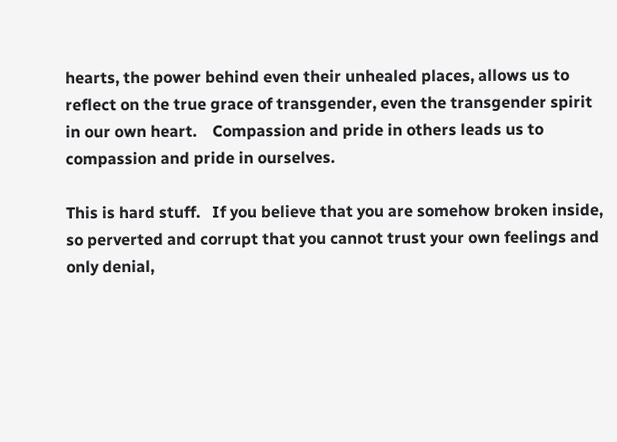hearts, the power behind even their unhealed places, allows us to reflect on the true grace of transgender, even the transgender spirit in our own heart.    Compassion and pride in others leads us to compassion and pride in ourselves.

This is hard stuff.   If you believe that you are somehow broken inside, so perverted and corrupt that you cannot trust your own feelings and only denial,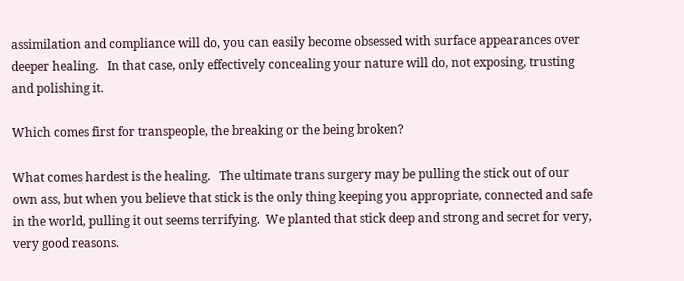assimilation and compliance will do, you can easily become obsessed with surface appearances over deeper healing.   In that case, only effectively concealing your nature will do, not exposing, trusting and polishing it.

Which comes first for transpeople, the breaking or the being broken?

What comes hardest is the healing.   The ultimate trans surgery may be pulling the stick out of our own ass, but when you believe that stick is the only thing keeping you appropriate, connected and safe in the world, pulling it out seems terrifying.  We planted that stick deep and strong and secret for very, very good reasons.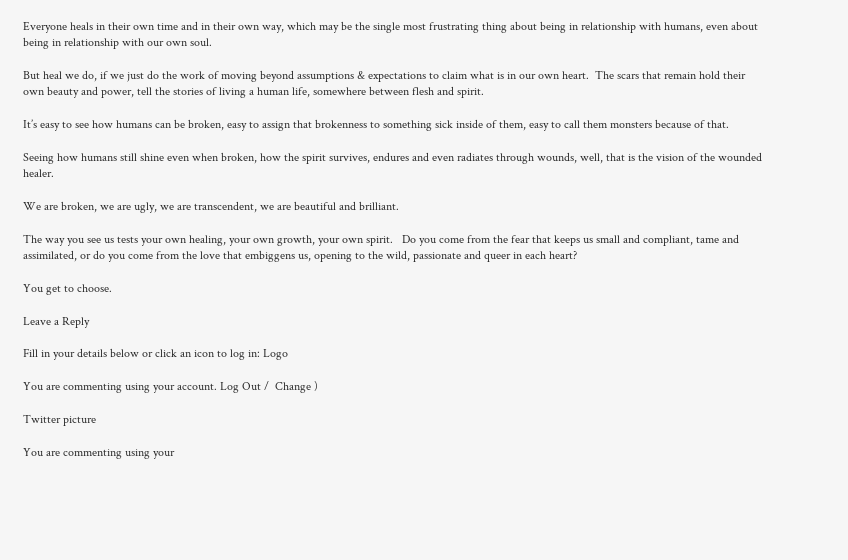Everyone heals in their own time and in their own way, which may be the single most frustrating thing about being in relationship with humans, even about being in relationship with our own soul.

But heal we do, if we just do the work of moving beyond assumptions & expectations to claim what is in our own heart.  The scars that remain hold their own beauty and power, tell the stories of living a human life, somewhere between flesh and spirit.

It’s easy to see how humans can be broken, easy to assign that brokenness to something sick inside of them, easy to call them monsters because of that.

Seeing how humans still shine even when broken, how the spirit survives, endures and even radiates through wounds, well, that is the vision of the wounded healer.

We are broken, we are ugly, we are transcendent, we are beautiful and brilliant.

The way you see us tests your own healing, your own growth, your own spirit.   Do you come from the fear that keeps us small and compliant, tame and assimilated, or do you come from the love that embiggens us, opening to the wild, passionate and queer in each heart?

You get to choose.

Leave a Reply

Fill in your details below or click an icon to log in: Logo

You are commenting using your account. Log Out /  Change )

Twitter picture

You are commenting using your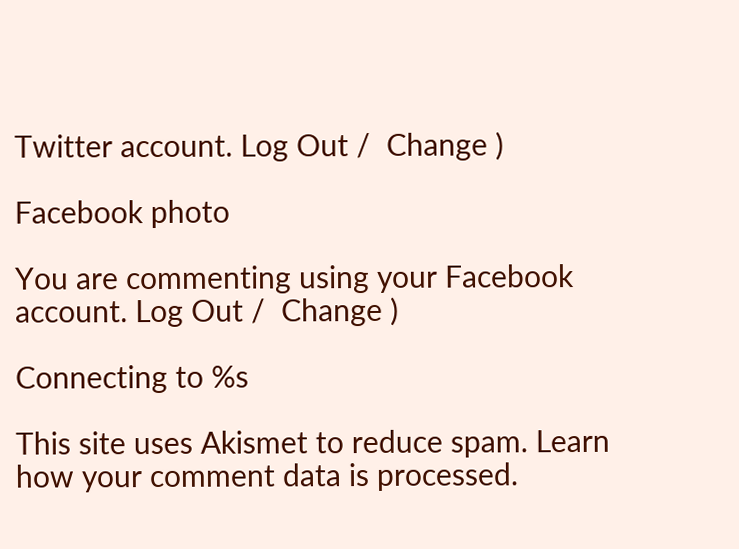Twitter account. Log Out /  Change )

Facebook photo

You are commenting using your Facebook account. Log Out /  Change )

Connecting to %s

This site uses Akismet to reduce spam. Learn how your comment data is processed.